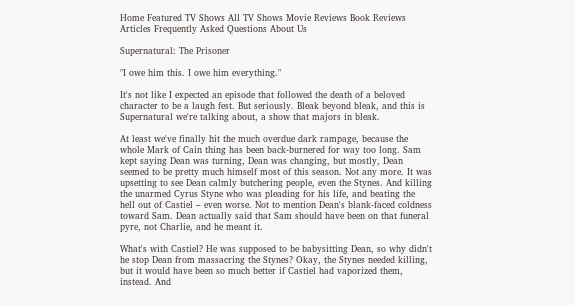Home Featured TV Shows All TV Shows Movie Reviews Book Reviews Articles Frequently Asked Questions About Us

Supernatural: The Prisoner

"I owe him this. I owe him everything."

It's not like I expected an episode that followed the death of a beloved character to be a laugh fest. But seriously. Bleak beyond bleak, and this is Supernatural we're talking about, a show that majors in bleak.

At least we've finally hit the much overdue dark rampage, because the whole Mark of Cain thing has been back-burnered for way too long. Sam kept saying Dean was turning, Dean was changing, but mostly, Dean seemed to be pretty much himself most of this season. Not any more. It was upsetting to see Dean calmly butchering people, even the Stynes. And killing the unarmed Cyrus Styne who was pleading for his life, and beating the hell out of Castiel – even worse. Not to mention Dean's blank-faced coldness toward Sam. Dean actually said that Sam should have been on that funeral pyre, not Charlie, and he meant it.

What's with Castiel? He was supposed to be babysitting Dean, so why didn't he stop Dean from massacring the Stynes? Okay, the Stynes needed killing, but it would have been so much better if Castiel had vaporized them, instead. And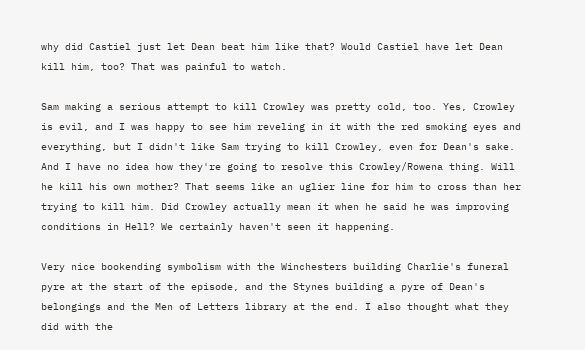why did Castiel just let Dean beat him like that? Would Castiel have let Dean kill him, too? That was painful to watch.

Sam making a serious attempt to kill Crowley was pretty cold, too. Yes, Crowley is evil, and I was happy to see him reveling in it with the red smoking eyes and everything, but I didn't like Sam trying to kill Crowley, even for Dean's sake. And I have no idea how they're going to resolve this Crowley/Rowena thing. Will he kill his own mother? That seems like an uglier line for him to cross than her trying to kill him. Did Crowley actually mean it when he said he was improving conditions in Hell? We certainly haven't seen it happening.

Very nice bookending symbolism with the Winchesters building Charlie's funeral pyre at the start of the episode, and the Stynes building a pyre of Dean's belongings and the Men of Letters library at the end. I also thought what they did with the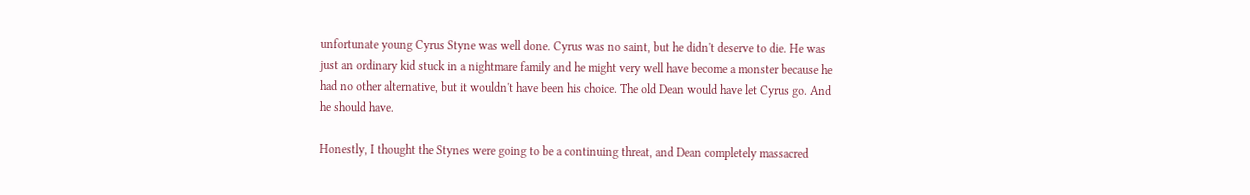unfortunate young Cyrus Styne was well done. Cyrus was no saint, but he didn't deserve to die. He was just an ordinary kid stuck in a nightmare family and he might very well have become a monster because he had no other alternative, but it wouldn't have been his choice. The old Dean would have let Cyrus go. And he should have.

Honestly, I thought the Stynes were going to be a continuing threat, and Dean completely massacred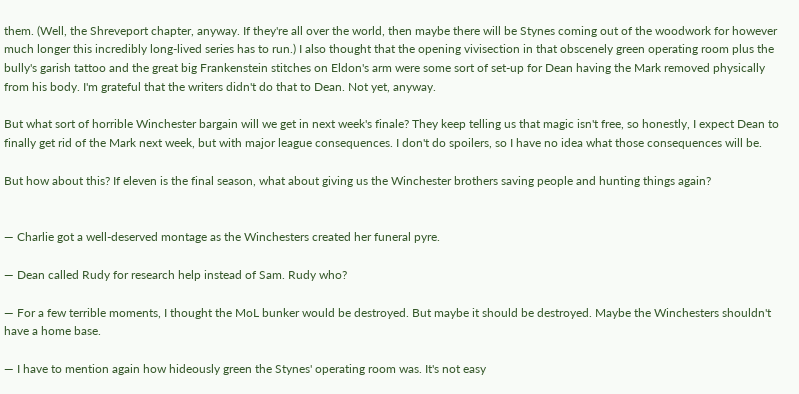them. (Well, the Shreveport chapter, anyway. If they're all over the world, then maybe there will be Stynes coming out of the woodwork for however much longer this incredibly long-lived series has to run.) I also thought that the opening vivisection in that obscenely green operating room plus the bully's garish tattoo and the great big Frankenstein stitches on Eldon's arm were some sort of set-up for Dean having the Mark removed physically from his body. I'm grateful that the writers didn't do that to Dean. Not yet, anyway.

But what sort of horrible Winchester bargain will we get in next week's finale? They keep telling us that magic isn't free, so honestly, I expect Dean to finally get rid of the Mark next week, but with major league consequences. I don't do spoilers, so I have no idea what those consequences will be.

But how about this? If eleven is the final season, what about giving us the Winchester brothers saving people and hunting things again?


— Charlie got a well-deserved montage as the Winchesters created her funeral pyre.

— Dean called Rudy for research help instead of Sam. Rudy who?

— For a few terrible moments, I thought the MoL bunker would be destroyed. But maybe it should be destroyed. Maybe the Winchesters shouldn't have a home base.

— I have to mention again how hideously green the Stynes' operating room was. It's not easy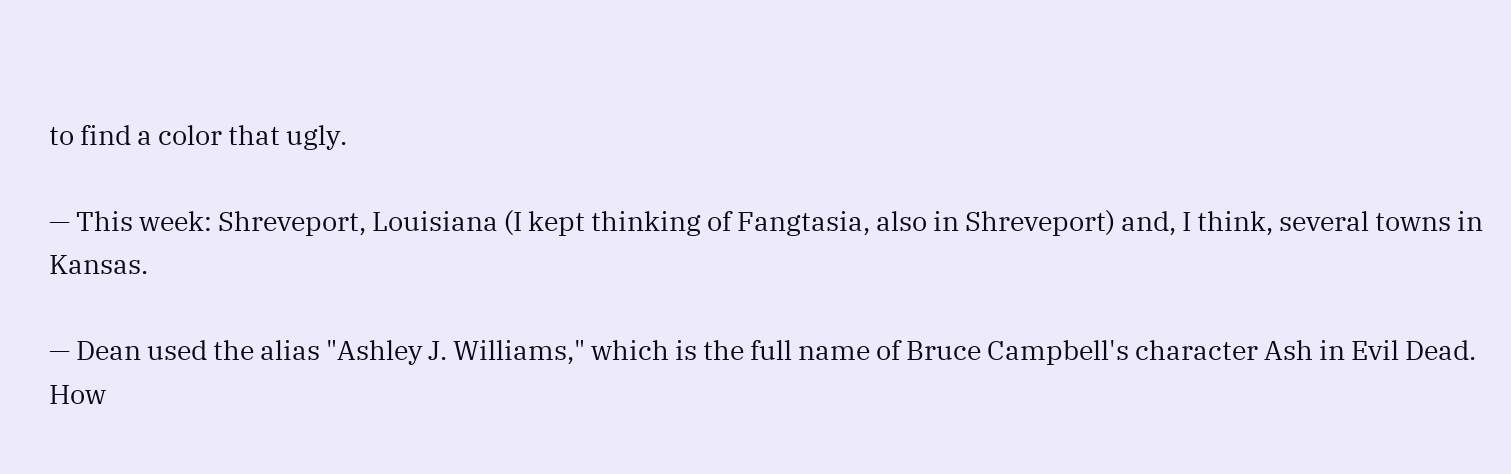to find a color that ugly.

— This week: Shreveport, Louisiana (I kept thinking of Fangtasia, also in Shreveport) and, I think, several towns in Kansas.

— Dean used the alias "Ashley J. Williams," which is the full name of Bruce Campbell's character Ash in Evil Dead. How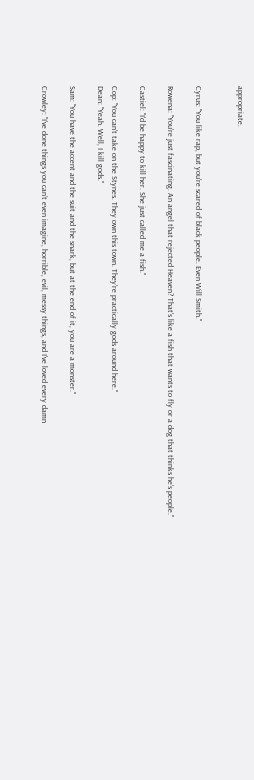appropriate.


Cyrus: "You like rap, but you're scared of black people. Even Will Smith."

Rowena: "You're just fascinating. An angel that rejected Heaven? That's like a fish that wants to fly or a dog that thinks he's people."

Castiel: "I'd be happy to kill her. She just called me a fish."

Cop: "You can't take on the Stynes. They own this town. They're practically gods around here."
Dean: "Yeah. Well, I kill gods."

Sam: "You have the accent and the suit and the snark, but at the end of it, you are a monster."

Crowley: "I've done things you can’t even imagine, horrible, evil, messy things, and I've loved every damn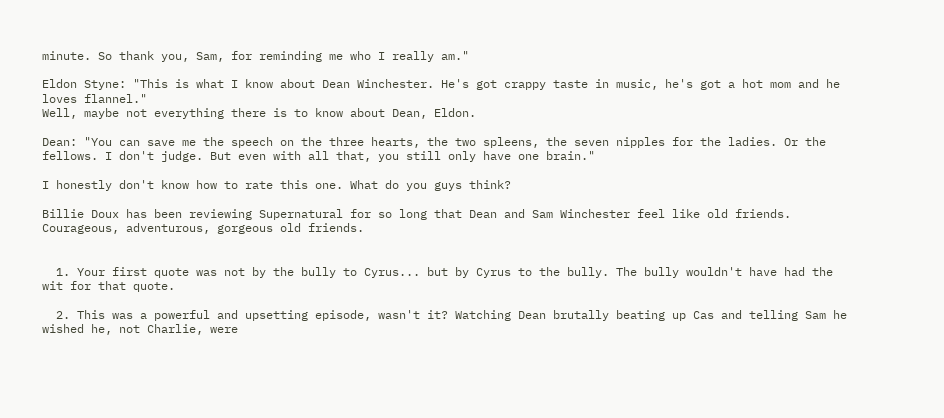minute. So thank you, Sam, for reminding me who I really am."

Eldon Styne: "This is what I know about Dean Winchester. He's got crappy taste in music, he's got a hot mom and he loves flannel."
Well, maybe not everything there is to know about Dean, Eldon.

Dean: "You can save me the speech on the three hearts, the two spleens, the seven nipples for the ladies. Or the fellows. I don't judge. But even with all that, you still only have one brain."

I honestly don't know how to rate this one. What do you guys think?

Billie Doux has been reviewing Supernatural for so long that Dean and Sam Winchester feel like old friends. Courageous, adventurous, gorgeous old friends.


  1. Your first quote was not by the bully to Cyrus... but by Cyrus to the bully. The bully wouldn't have had the wit for that quote.

  2. This was a powerful and upsetting episode, wasn't it? Watching Dean brutally beating up Cas and telling Sam he wished he, not Charlie, were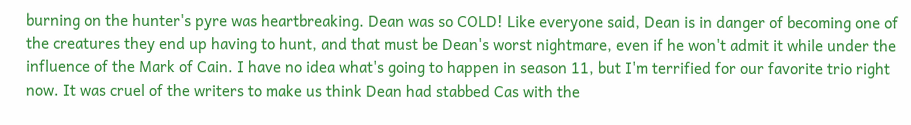burning on the hunter's pyre was heartbreaking. Dean was so COLD! Like everyone said, Dean is in danger of becoming one of the creatures they end up having to hunt, and that must be Dean's worst nightmare, even if he won't admit it while under the influence of the Mark of Cain. I have no idea what's going to happen in season 11, but I'm terrified for our favorite trio right now. It was cruel of the writers to make us think Dean had stabbed Cas with the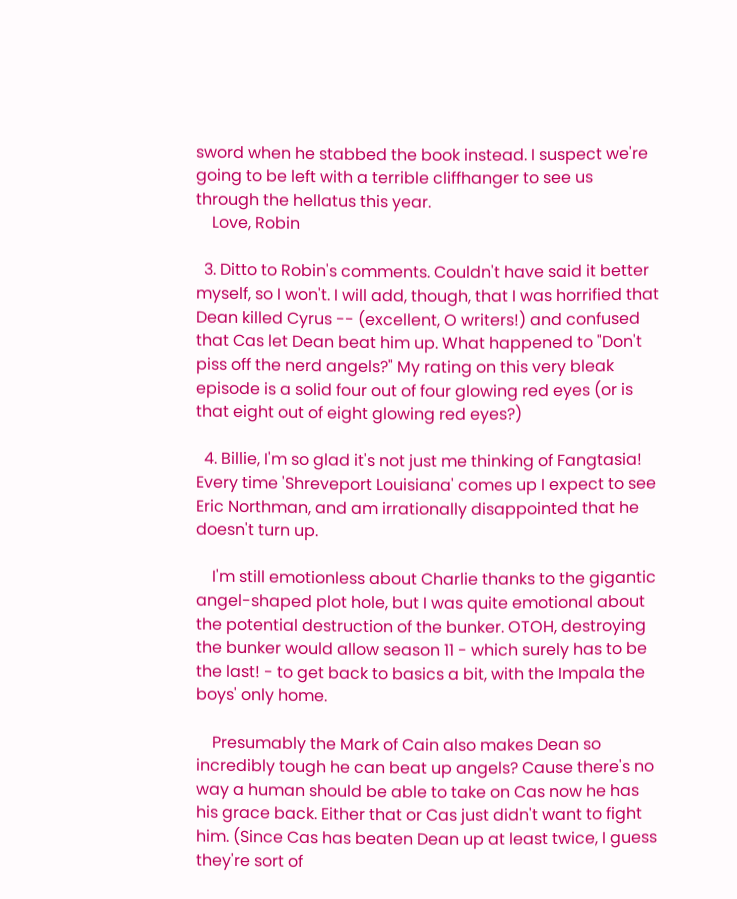sword when he stabbed the book instead. I suspect we're going to be left with a terrible cliffhanger to see us through the hellatus this year.
    Love, Robin

  3. Ditto to Robin's comments. Couldn't have said it better myself, so I won't. I will add, though, that I was horrified that Dean killed Cyrus -- (excellent, O writers!) and confused that Cas let Dean beat him up. What happened to "Don't piss off the nerd angels?" My rating on this very bleak episode is a solid four out of four glowing red eyes (or is that eight out of eight glowing red eyes?)

  4. Billie, I'm so glad it's not just me thinking of Fangtasia! Every time 'Shreveport Louisiana' comes up I expect to see Eric Northman, and am irrationally disappointed that he doesn't turn up.

    I'm still emotionless about Charlie thanks to the gigantic angel-shaped plot hole, but I was quite emotional about the potential destruction of the bunker. OTOH, destroying the bunker would allow season 11 - which surely has to be the last! - to get back to basics a bit, with the Impala the boys' only home.

    Presumably the Mark of Cain also makes Dean so incredibly tough he can beat up angels? Cause there's no way a human should be able to take on Cas now he has his grace back. Either that or Cas just didn't want to fight him. (Since Cas has beaten Dean up at least twice, I guess they're sort of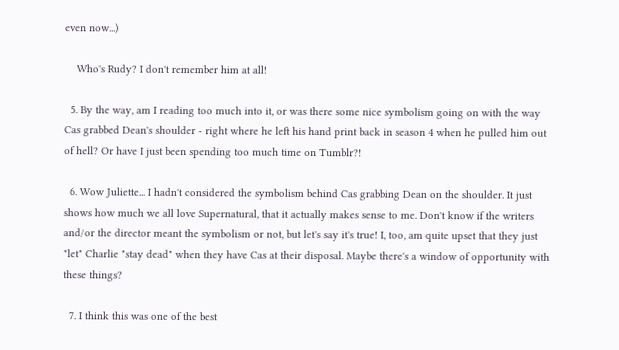even now...)

    Who's Rudy? I don't remember him at all!

  5. By the way, am I reading too much into it, or was there some nice symbolism going on with the way Cas grabbed Dean's shoulder - right where he left his hand print back in season 4 when he pulled him out of hell? Or have I just been spending too much time on Tumblr?!

  6. Wow Juliette... I hadn't considered the symbolism behind Cas grabbing Dean on the shoulder. It just shows how much we all love Supernatural, that it actually makes sense to me. Don't know if the writers and/or the director meant the symbolism or not, but let's say it's true! I, too, am quite upset that they just "let" Charlie "stay dead" when they have Cas at their disposal. Maybe there's a window of opportunity with these things?

  7. I think this was one of the best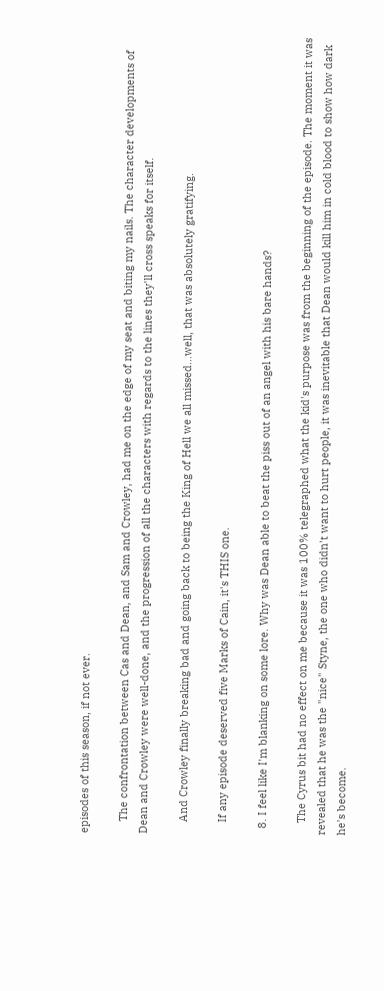episodes of this season, if not ever.

    The confrontation between Cas and Dean, and Sam and Crowley, had me on the edge of my seat and biting my nails. The character developments of Dean and Crowley were well-done, and the progression of all the characters with regards to the lines they'll cross speaks for itself.

    And Crowley finally breaking bad and going back to being the King of Hell we all missed...well, that was absolutely gratifying.

    If any episode deserved five Marks of Cain, it's THIS one.

  8. I feel like I'm blanking on some lore. Why was Dean able to beat the piss out of an angel with his bare hands?

    The Cyrus bit had no effect on me because it was 100% telegraphed what the kid's purpose was from the beginning of the episode. The moment it was revealed that he was the "nice" Styne, the one who didn't want to hurt people, it was inevitable that Dean would kill him in cold blood to show how dark he's become.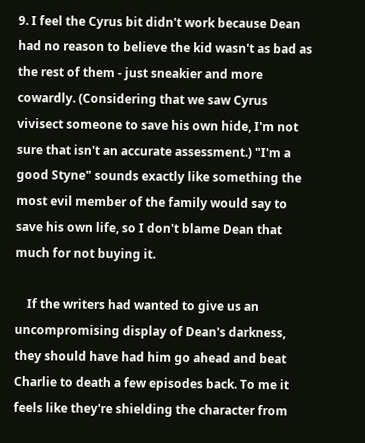9. I feel the Cyrus bit didn't work because Dean had no reason to believe the kid wasn't as bad as the rest of them - just sneakier and more cowardly. (Considering that we saw Cyrus vivisect someone to save his own hide, I'm not sure that isn't an accurate assessment.) "I'm a good Styne" sounds exactly like something the most evil member of the family would say to save his own life, so I don't blame Dean that much for not buying it.

    If the writers had wanted to give us an uncompromising display of Dean's darkness, they should have had him go ahead and beat Charlie to death a few episodes back. To me it feels like they're shielding the character from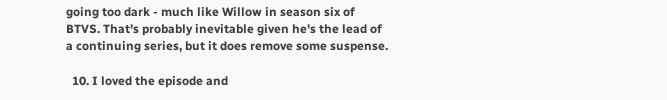going too dark - much like Willow in season six of BTVS. That's probably inevitable given he's the lead of a continuing series, but it does remove some suspense.

  10. I loved the episode and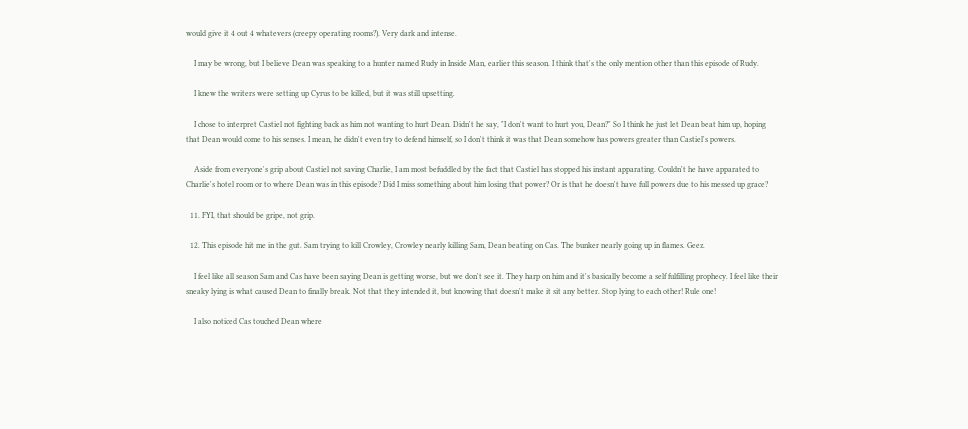would give it 4 out 4 whatevers (creepy operating rooms?). Very dark and intense.

    I may be wrong, but I believe Dean was speaking to a hunter named Rudy in Inside Man, earlier this season. I think that's the only mention other than this episode of Rudy.

    I knew the writers were setting up Cyrus to be killed, but it was still upsetting.

    I chose to interpret Castiel not fighting back as him not wanting to hurt Dean. Didn't he say, "I don't want to hurt you, Dean?" So I think he just let Dean beat him up, hoping that Dean would come to his senses. I mean, he didn't even try to defend himself, so I don't think it was that Dean somehow has powers greater than Castiel's powers.

    Aside from everyone's grip about Castiel not saving Charlie, I am most befuddled by the fact that Castiel has stopped his instant apparating. Couldn't he have apparated to Charlie's hotel room or to where Dean was in this episode? Did I miss something about him losing that power? Or is that he doesn't have full powers due to his messed up grace?

  11. FYI, that should be gripe, not grip.

  12. This episode hit me in the gut. Sam trying to kill Crowley, Crowley nearly killing Sam, Dean beating on Cas. The bunker nearly going up in flames. Geez.

    I feel like all season Sam and Cas have been saying Dean is getting worse, but we don't see it. They harp on him and it's basically become a self fulfilling prophecy. I feel like their sneaky lying is what caused Dean to finally break. Not that they intended it, but knowing that doesn't make it sit any better. Stop lying to each other! Rule one!

    I also noticed Cas touched Dean where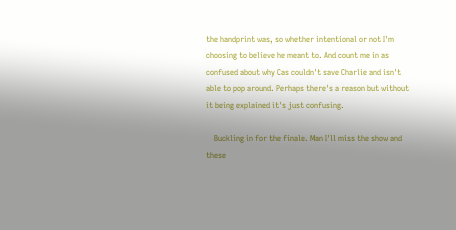the handprint was, so whether intentional or not I'm choosing to believe he meant to. And count me in as confused about why Cas couldn't save Charlie and isn't able to pop around. Perhaps there's a reason but without it being explained it's just confusing.

    Buckling in for the finale. Man I'll miss the show and these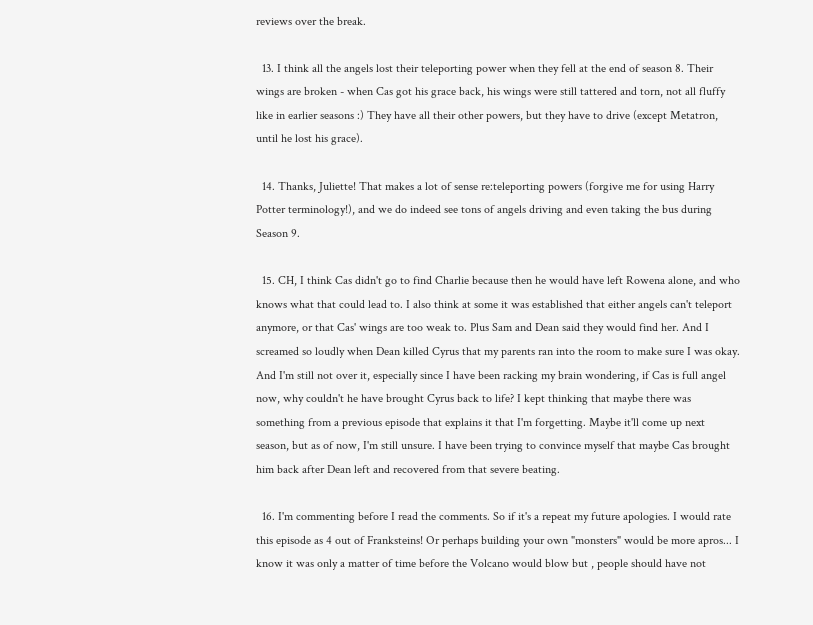reviews over the break.

  13. I think all the angels lost their teleporting power when they fell at the end of season 8. Their wings are broken - when Cas got his grace back, his wings were still tattered and torn, not all fluffy like in earlier seasons :) They have all their other powers, but they have to drive (except Metatron, until he lost his grace).

  14. Thanks, Juliette! That makes a lot of sense re:teleporting powers (forgive me for using Harry Potter terminology!), and we do indeed see tons of angels driving and even taking the bus during Season 9.

  15. CH, I think Cas didn't go to find Charlie because then he would have left Rowena alone, and who knows what that could lead to. I also think at some it was established that either angels can't teleport anymore, or that Cas' wings are too weak to. Plus Sam and Dean said they would find her. And I screamed so loudly when Dean killed Cyrus that my parents ran into the room to make sure I was okay. And I'm still not over it, especially since I have been racking my brain wondering, if Cas is full angel now, why couldn't he have brought Cyrus back to life? I kept thinking that maybe there was something from a previous episode that explains it that I'm forgetting. Maybe it'll come up next season, but as of now, I'm still unsure. I have been trying to convince myself that maybe Cas brought him back after Dean left and recovered from that severe beating.

  16. I'm commenting before I read the comments. So if it's a repeat my future apologies. I would rate this episode as 4 out of Franksteins! Or perhaps building your own "monsters" would be more apros... I know it was only a matter of time before the Volcano would blow but , people should have not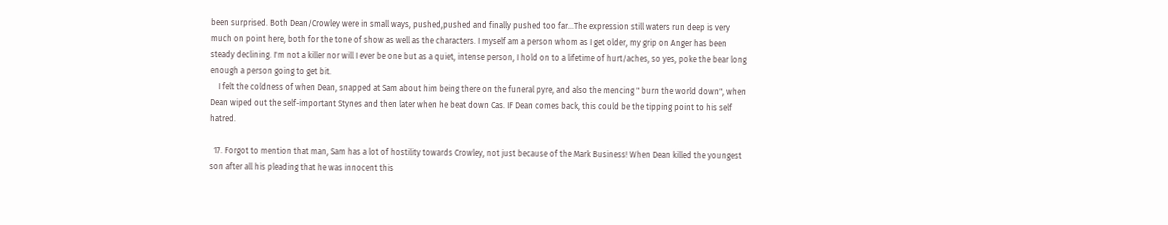been surprised. Both Dean/Crowley were in small ways, pushed,pushed and finally pushed too far...The expression still waters run deep is very much on point here, both for the tone of show as well as the characters. I myself am a person whom as I get older, my grip on Anger has been steady declining. I'm not a killer nor will I ever be one but as a quiet, intense person, I hold on to a lifetime of hurt/aches, so yes, poke the bear long enough a person going to get bit.
    I felt the coldness of when Dean, snapped at Sam about him being there on the funeral pyre, and also the mencing " burn the world down", when Dean wiped out the self-important Stynes and then later when he beat down Cas. IF Dean comes back, this could be the tipping point to his self hatred.

  17. Forgot to mention that man, Sam has a lot of hostility towards Crowley, not just because of the Mark Business! When Dean killed the youngest son after all his pleading that he was innocent this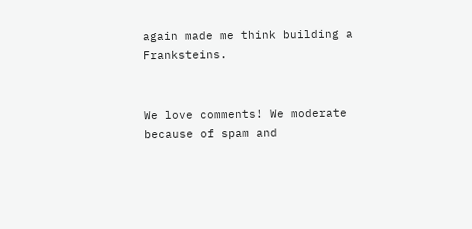again made me think building a Franksteins.


We love comments! We moderate because of spam and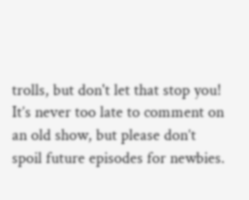trolls, but don't let that stop you! It’s never too late to comment on an old show, but please don’t spoil future episodes for newbies.